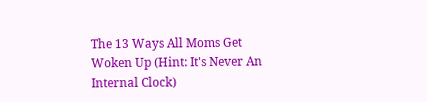The 13 Ways All Moms Get Woken Up (Hint: It's Never An Internal Clock)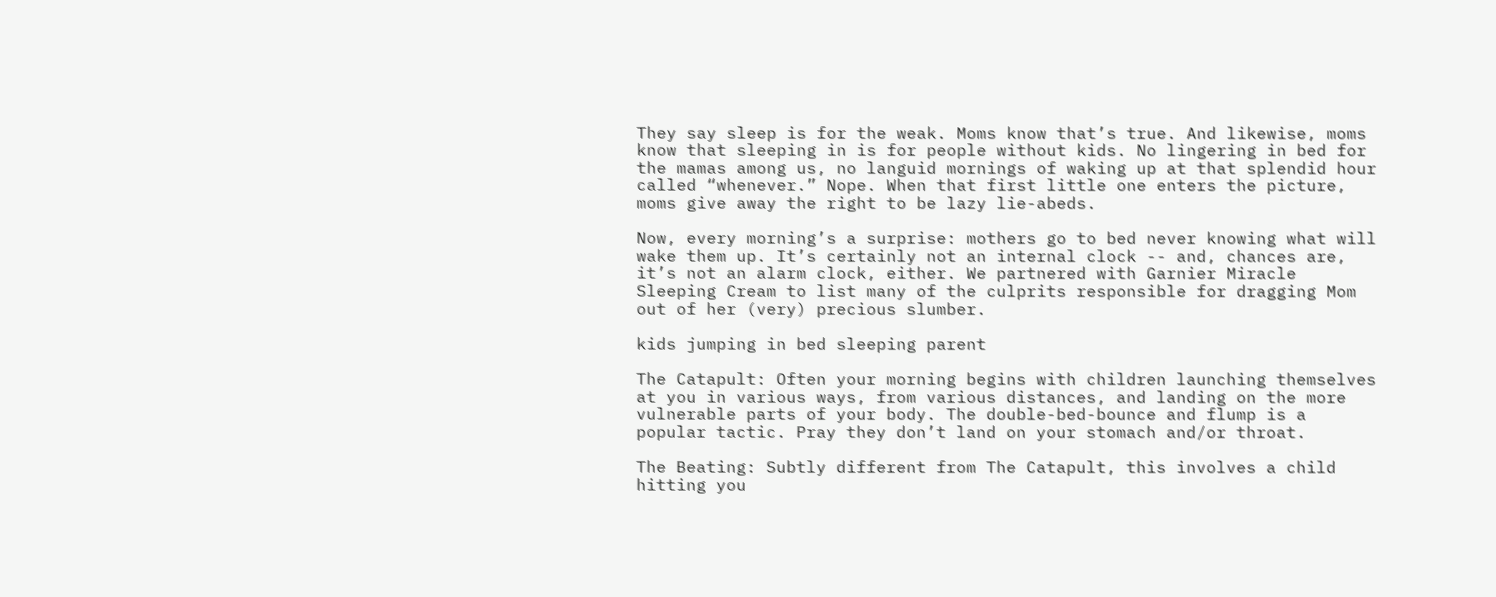They say sleep is for the weak. Moms know that’s true. And likewise, moms know that sleeping in is for people without kids. No lingering in bed for the mamas among us, no languid mornings of waking up at that splendid hour called “whenever.” Nope. When that first little one enters the picture, moms give away the right to be lazy lie-abeds.

Now, every morning’s a surprise: mothers go to bed never knowing what will wake them up. It’s certainly not an internal clock -- and, chances are, it’s not an alarm clock, either. We partnered with Garnier Miracle Sleeping Cream to list many of the culprits responsible for dragging Mom out of her (very) precious slumber.

kids jumping in bed sleeping parent

The Catapult: Often your morning begins with children launching themselves at you in various ways, from various distances, and landing on the more vulnerable parts of your body. The double-bed-bounce and flump is a popular tactic. Pray they don’t land on your stomach and/or throat.

The Beating: Subtly different from The Catapult, this involves a child hitting you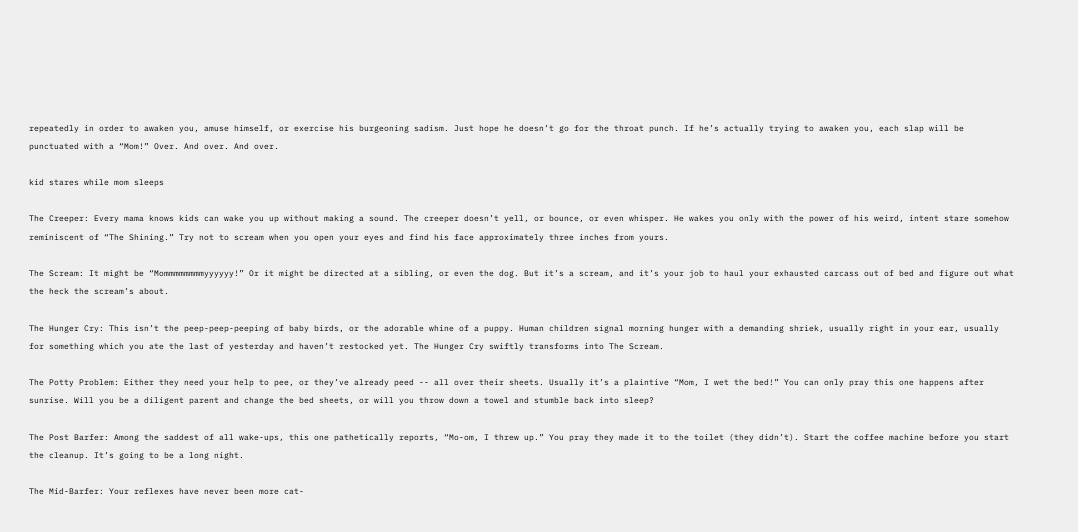repeatedly in order to awaken you, amuse himself, or exercise his burgeoning sadism. Just hope he doesn’t go for the throat punch. If he’s actually trying to awaken you, each slap will be punctuated with a “Mom!” Over. And over. And over.

kid stares while mom sleeps

The Creeper: Every mama knows kids can wake you up without making a sound. The creeper doesn’t yell, or bounce, or even whisper. He wakes you only with the power of his weird, intent stare somehow reminiscent of “The Shining.” Try not to scream when you open your eyes and find his face approximately three inches from yours.

The Scream: It might be “Mommmmmmmmyyyyyy!” Or it might be directed at a sibling, or even the dog. But it’s a scream, and it’s your job to haul your exhausted carcass out of bed and figure out what the heck the scream’s about.

The Hunger Cry: This isn’t the peep-peep-peeping of baby birds, or the adorable whine of a puppy. Human children signal morning hunger with a demanding shriek, usually right in your ear, usually for something which you ate the last of yesterday and haven’t restocked yet. The Hunger Cry swiftly transforms into The Scream.

The Potty Problem: Either they need your help to pee, or they’ve already peed -- all over their sheets. Usually it’s a plaintive “Mom, I wet the bed!” You can only pray this one happens after sunrise. Will you be a diligent parent and change the bed sheets, or will you throw down a towel and stumble back into sleep?

The Post Barfer: Among the saddest of all wake-ups, this one pathetically reports, “Mo-om, I threw up.” You pray they made it to the toilet (they didn’t). Start the coffee machine before you start the cleanup. It’s going to be a long night.

The Mid-Barfer: Your reflexes have never been more cat-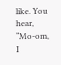like. You hear, “Mo-om, I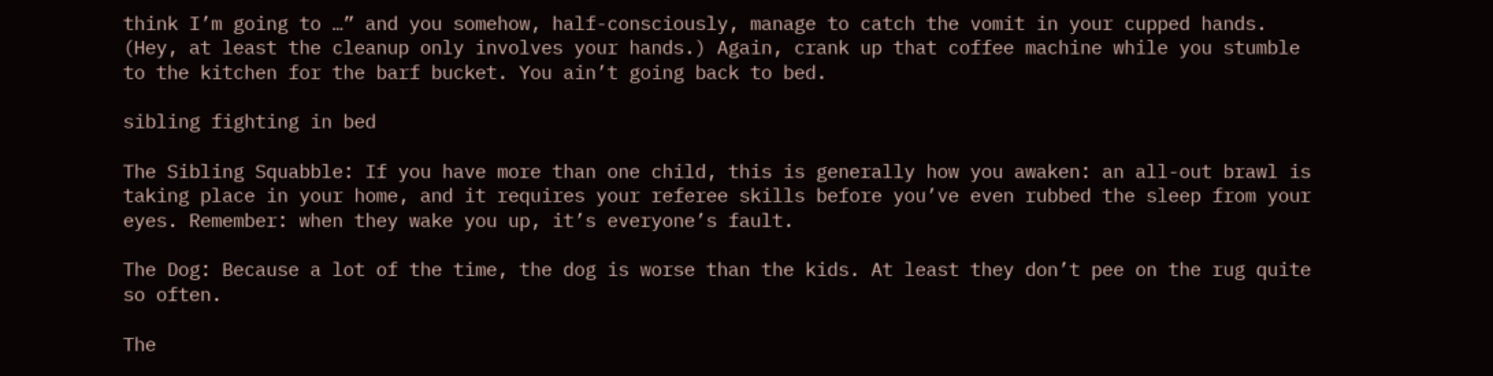think I’m going to …” and you somehow, half-consciously, manage to catch the vomit in your cupped hands. (Hey, at least the cleanup only involves your hands.) Again, crank up that coffee machine while you stumble to the kitchen for the barf bucket. You ain’t going back to bed.

sibling fighting in bed

The Sibling Squabble: If you have more than one child, this is generally how you awaken: an all-out brawl is taking place in your home, and it requires your referee skills before you’ve even rubbed the sleep from your eyes. Remember: when they wake you up, it’s everyone’s fault.

The Dog: Because a lot of the time, the dog is worse than the kids. At least they don’t pee on the rug quite so often.

The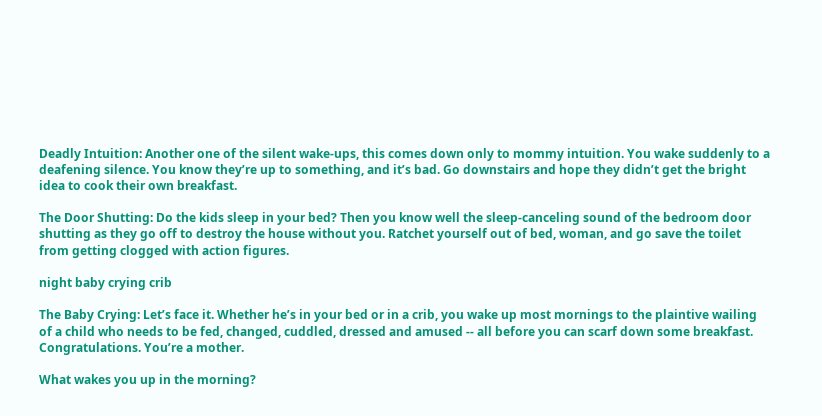Deadly Intuition: Another one of the silent wake-ups, this comes down only to mommy intuition. You wake suddenly to a deafening silence. You know they’re up to something, and it’s bad. Go downstairs and hope they didn’t get the bright idea to cook their own breakfast.

The Door Shutting: Do the kids sleep in your bed? Then you know well the sleep-canceling sound of the bedroom door shutting as they go off to destroy the house without you. Ratchet yourself out of bed, woman, and go save the toilet from getting clogged with action figures.

night baby crying crib

The Baby Crying: Let’s face it. Whether he’s in your bed or in a crib, you wake up most mornings to the plaintive wailing of a child who needs to be fed, changed, cuddled, dressed and amused -- all before you can scarf down some breakfast. Congratulations. You’re a mother.

What wakes you up in the morning?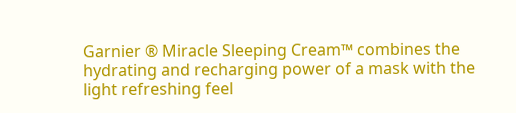Garnier ® Miracle Sleeping Cream™ combines the hydrating and recharging power of a mask with the light refreshing feel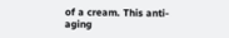of a cream. This anti-aging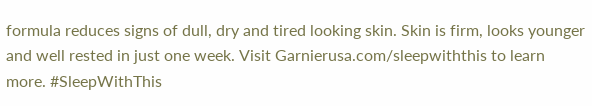formula reduces signs of dull, dry and tired looking skin. Skin is firm, looks younger and well rested in just one week. Visit Garnierusa.com/sleepwiththis to learn more. #SleepWithThis